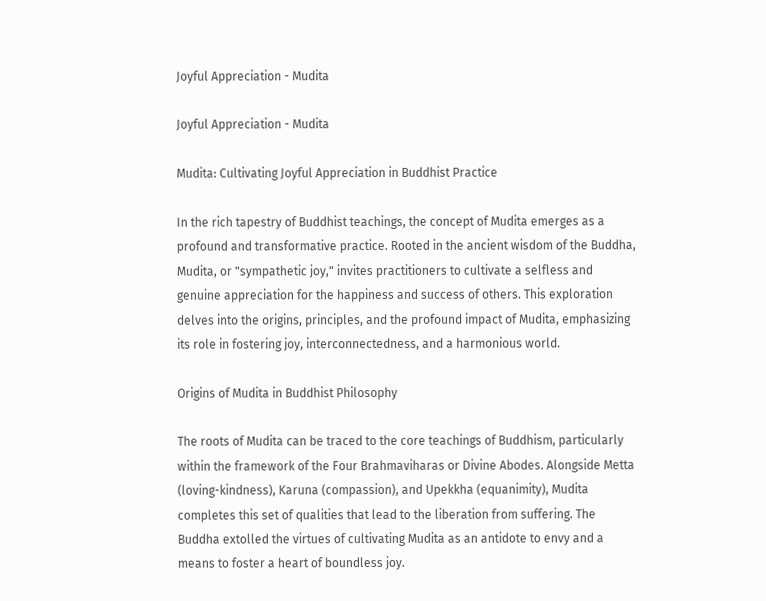Joyful Appreciation - Mudita

Joyful Appreciation - Mudita

Mudita: Cultivating Joyful Appreciation in Buddhist Practice

In the rich tapestry of Buddhist teachings, the concept of Mudita emerges as a profound and transformative practice. Rooted in the ancient wisdom of the Buddha, Mudita, or "sympathetic joy," invites practitioners to cultivate a selfless and genuine appreciation for the happiness and success of others. This exploration delves into the origins, principles, and the profound impact of Mudita, emphasizing its role in fostering joy, interconnectedness, and a harmonious world.

Origins of Mudita in Buddhist Philosophy

The roots of Mudita can be traced to the core teachings of Buddhism, particularly within the framework of the Four Brahmaviharas or Divine Abodes. Alongside Metta (loving-kindness), Karuna (compassion), and Upekkha (equanimity), Mudita completes this set of qualities that lead to the liberation from suffering. The Buddha extolled the virtues of cultivating Mudita as an antidote to envy and a means to foster a heart of boundless joy.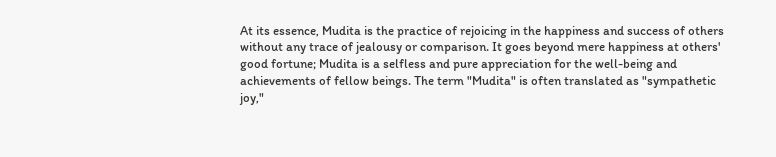At its essence, Mudita is the practice of rejoicing in the happiness and success of others without any trace of jealousy or comparison. It goes beyond mere happiness at others' good fortune; Mudita is a selfless and pure appreciation for the well-being and achievements of fellow beings. The term "Mudita" is often translated as "sympathetic joy,"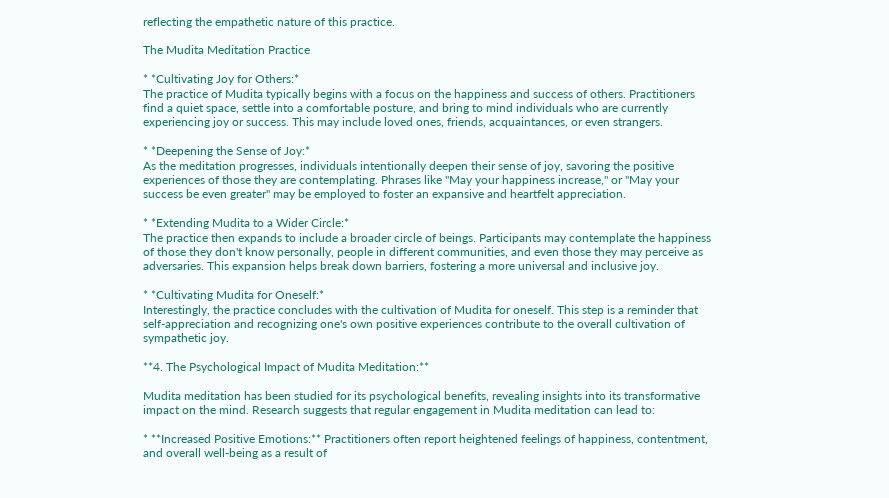reflecting the empathetic nature of this practice.

The Mudita Meditation Practice

* *Cultivating Joy for Others:*
The practice of Mudita typically begins with a focus on the happiness and success of others. Practitioners find a quiet space, settle into a comfortable posture, and bring to mind individuals who are currently experiencing joy or success. This may include loved ones, friends, acquaintances, or even strangers.

* *Deepening the Sense of Joy:*
As the meditation progresses, individuals intentionally deepen their sense of joy, savoring the positive experiences of those they are contemplating. Phrases like "May your happiness increase," or "May your success be even greater" may be employed to foster an expansive and heartfelt appreciation.

* *Extending Mudita to a Wider Circle:*
The practice then expands to include a broader circle of beings. Participants may contemplate the happiness of those they don't know personally, people in different communities, and even those they may perceive as adversaries. This expansion helps break down barriers, fostering a more universal and inclusive joy.

* *Cultivating Mudita for Oneself:*
Interestingly, the practice concludes with the cultivation of Mudita for oneself. This step is a reminder that self-appreciation and recognizing one's own positive experiences contribute to the overall cultivation of sympathetic joy.

**4. The Psychological Impact of Mudita Meditation:**

Mudita meditation has been studied for its psychological benefits, revealing insights into its transformative impact on the mind. Research suggests that regular engagement in Mudita meditation can lead to:

* **Increased Positive Emotions:** Practitioners often report heightened feelings of happiness, contentment, and overall well-being as a result of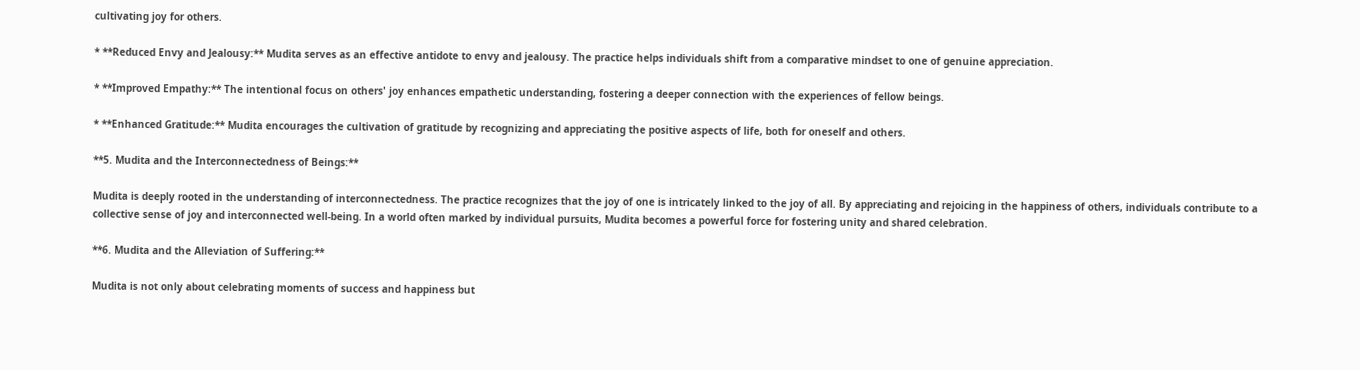cultivating joy for others.

* **Reduced Envy and Jealousy:** Mudita serves as an effective antidote to envy and jealousy. The practice helps individuals shift from a comparative mindset to one of genuine appreciation.

* **Improved Empathy:** The intentional focus on others' joy enhances empathetic understanding, fostering a deeper connection with the experiences of fellow beings.

* **Enhanced Gratitude:** Mudita encourages the cultivation of gratitude by recognizing and appreciating the positive aspects of life, both for oneself and others.

**5. Mudita and the Interconnectedness of Beings:**

Mudita is deeply rooted in the understanding of interconnectedness. The practice recognizes that the joy of one is intricately linked to the joy of all. By appreciating and rejoicing in the happiness of others, individuals contribute to a collective sense of joy and interconnected well-being. In a world often marked by individual pursuits, Mudita becomes a powerful force for fostering unity and shared celebration.

**6. Mudita and the Alleviation of Suffering:**

Mudita is not only about celebrating moments of success and happiness but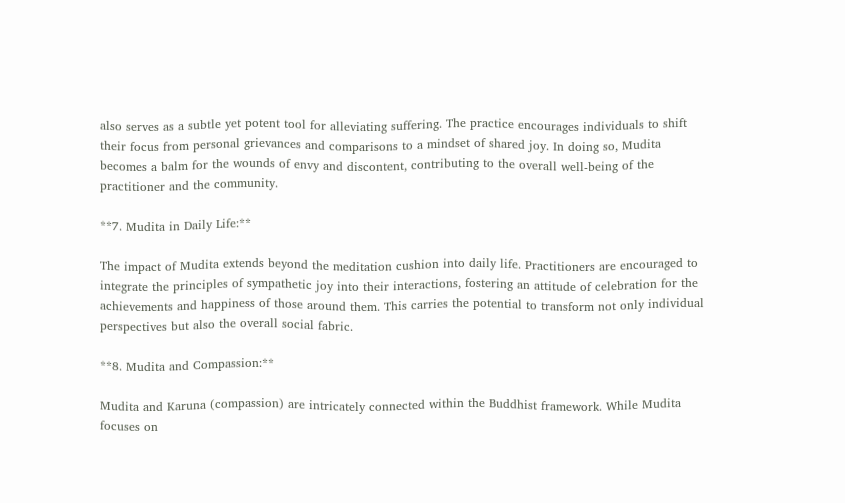also serves as a subtle yet potent tool for alleviating suffering. The practice encourages individuals to shift their focus from personal grievances and comparisons to a mindset of shared joy. In doing so, Mudita becomes a balm for the wounds of envy and discontent, contributing to the overall well-being of the practitioner and the community.

**7. Mudita in Daily Life:**

The impact of Mudita extends beyond the meditation cushion into daily life. Practitioners are encouraged to integrate the principles of sympathetic joy into their interactions, fostering an attitude of celebration for the achievements and happiness of those around them. This carries the potential to transform not only individual perspectives but also the overall social fabric.

**8. Mudita and Compassion:**

Mudita and Karuna (compassion) are intricately connected within the Buddhist framework. While Mudita focuses on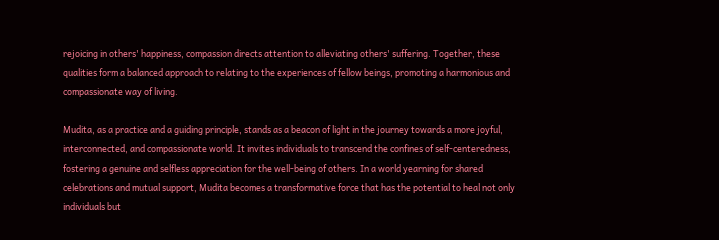rejoicing in others' happiness, compassion directs attention to alleviating others' suffering. Together, these qualities form a balanced approach to relating to the experiences of fellow beings, promoting a harmonious and compassionate way of living.

Mudita, as a practice and a guiding principle, stands as a beacon of light in the journey towards a more joyful, interconnected, and compassionate world. It invites individuals to transcend the confines of self-centeredness, fostering a genuine and selfless appreciation for the well-being of others. In a world yearning for shared celebrations and mutual support, Mudita becomes a transformative force that has the potential to heal not only individuals but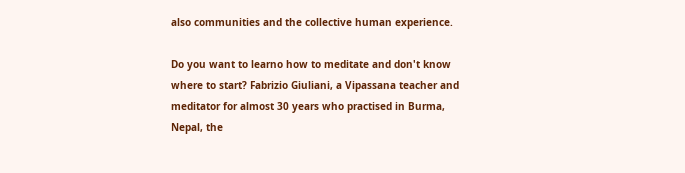also communities and the collective human experience.

Do you want to learno how to meditate and don't know where to start? Fabrizio Giuliani, a Vipassana teacher and meditator for almost 30 years who practised in Burma, Nepal, the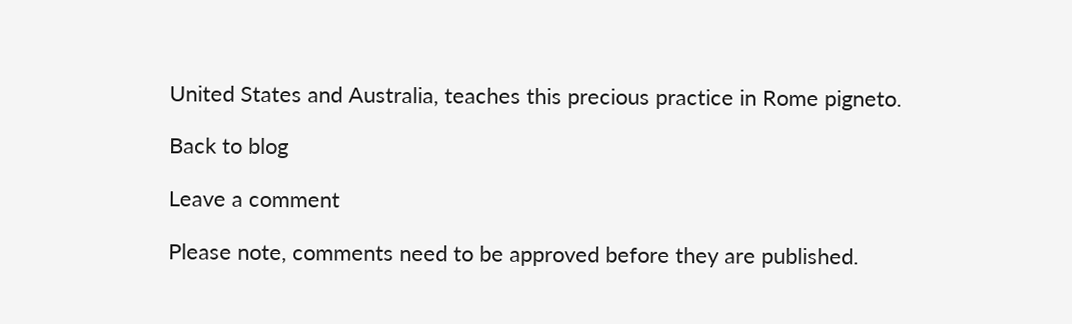United States and Australia, teaches this precious practice in Rome pigneto.

Back to blog

Leave a comment

Please note, comments need to be approved before they are published.